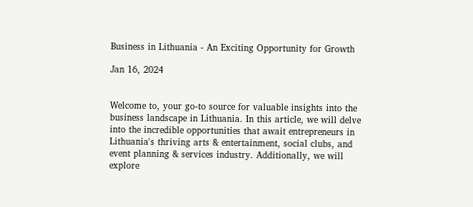Business in Lithuania - An Exciting Opportunity for Growth

Jan 16, 2024


Welcome to, your go-to source for valuable insights into the business landscape in Lithuania. In this article, we will delve into the incredible opportunities that await entrepreneurs in Lithuania's thriving arts & entertainment, social clubs, and event planning & services industry. Additionally, we will explore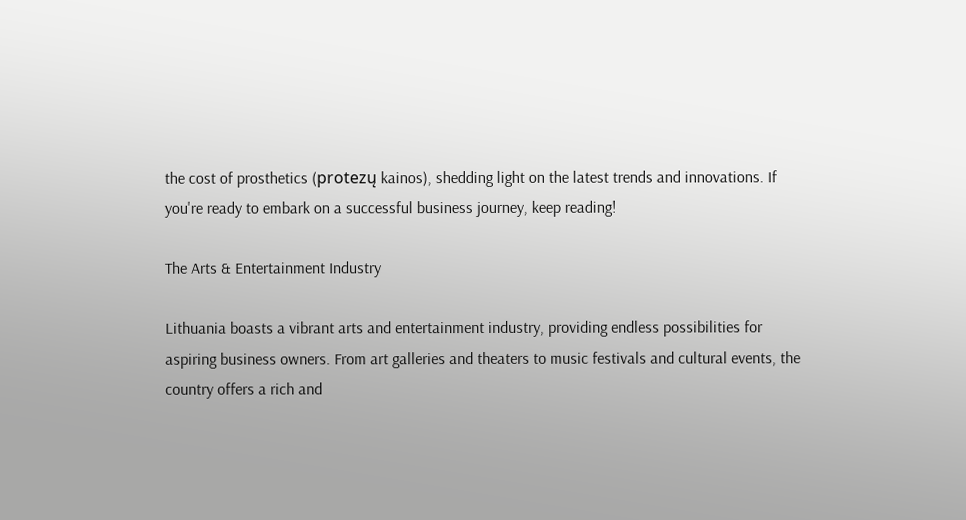the cost of prosthetics (protezų kainos), shedding light on the latest trends and innovations. If you're ready to embark on a successful business journey, keep reading!

The Arts & Entertainment Industry

Lithuania boasts a vibrant arts and entertainment industry, providing endless possibilities for aspiring business owners. From art galleries and theaters to music festivals and cultural events, the country offers a rich and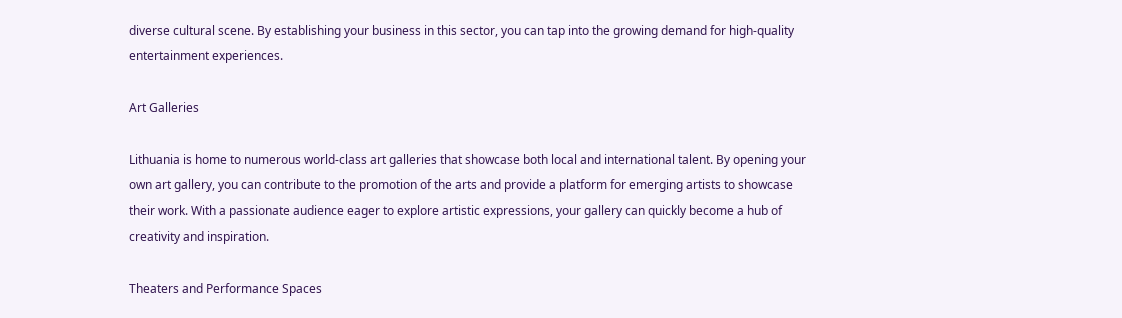diverse cultural scene. By establishing your business in this sector, you can tap into the growing demand for high-quality entertainment experiences.

Art Galleries

Lithuania is home to numerous world-class art galleries that showcase both local and international talent. By opening your own art gallery, you can contribute to the promotion of the arts and provide a platform for emerging artists to showcase their work. With a passionate audience eager to explore artistic expressions, your gallery can quickly become a hub of creativity and inspiration.

Theaters and Performance Spaces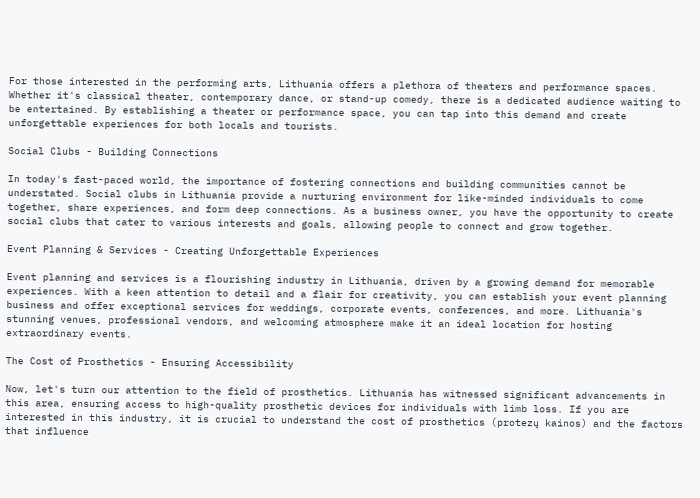For those interested in the performing arts, Lithuania offers a plethora of theaters and performance spaces. Whether it's classical theater, contemporary dance, or stand-up comedy, there is a dedicated audience waiting to be entertained. By establishing a theater or performance space, you can tap into this demand and create unforgettable experiences for both locals and tourists.

Social Clubs - Building Connections

In today's fast-paced world, the importance of fostering connections and building communities cannot be understated. Social clubs in Lithuania provide a nurturing environment for like-minded individuals to come together, share experiences, and form deep connections. As a business owner, you have the opportunity to create social clubs that cater to various interests and goals, allowing people to connect and grow together.

Event Planning & Services - Creating Unforgettable Experiences

Event planning and services is a flourishing industry in Lithuania, driven by a growing demand for memorable experiences. With a keen attention to detail and a flair for creativity, you can establish your event planning business and offer exceptional services for weddings, corporate events, conferences, and more. Lithuania's stunning venues, professional vendors, and welcoming atmosphere make it an ideal location for hosting extraordinary events.

The Cost of Prosthetics - Ensuring Accessibility

Now, let's turn our attention to the field of prosthetics. Lithuania has witnessed significant advancements in this area, ensuring access to high-quality prosthetic devices for individuals with limb loss. If you are interested in this industry, it is crucial to understand the cost of prosthetics (protezų kainos) and the factors that influence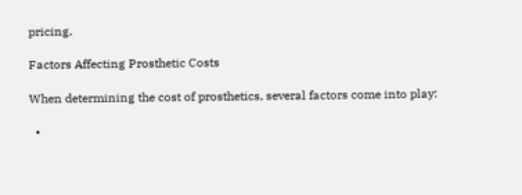pricing.

Factors Affecting Prosthetic Costs

When determining the cost of prosthetics, several factors come into play:

  •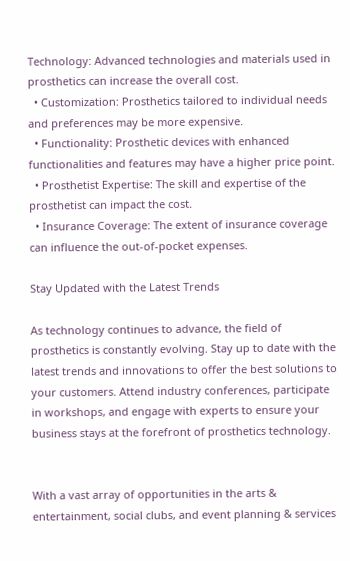Technology: Advanced technologies and materials used in prosthetics can increase the overall cost.
  • Customization: Prosthetics tailored to individual needs and preferences may be more expensive.
  • Functionality: Prosthetic devices with enhanced functionalities and features may have a higher price point.
  • Prosthetist Expertise: The skill and expertise of the prosthetist can impact the cost.
  • Insurance Coverage: The extent of insurance coverage can influence the out-of-pocket expenses.

Stay Updated with the Latest Trends

As technology continues to advance, the field of prosthetics is constantly evolving. Stay up to date with the latest trends and innovations to offer the best solutions to your customers. Attend industry conferences, participate in workshops, and engage with experts to ensure your business stays at the forefront of prosthetics technology.


With a vast array of opportunities in the arts & entertainment, social clubs, and event planning & services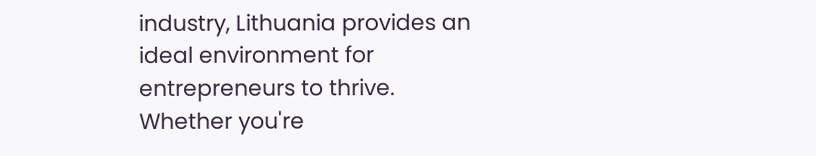industry, Lithuania provides an ideal environment for entrepreneurs to thrive. Whether you're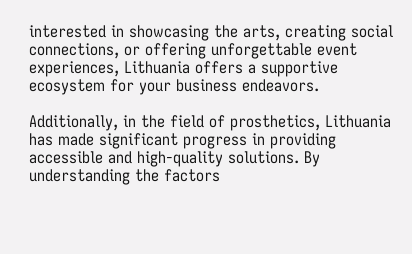interested in showcasing the arts, creating social connections, or offering unforgettable event experiences, Lithuania offers a supportive ecosystem for your business endeavors.

Additionally, in the field of prosthetics, Lithuania has made significant progress in providing accessible and high-quality solutions. By understanding the factors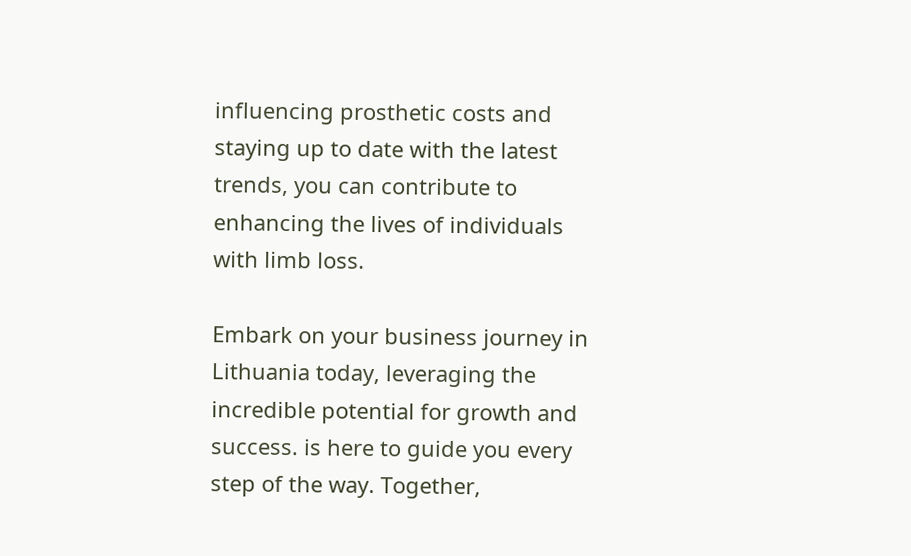influencing prosthetic costs and staying up to date with the latest trends, you can contribute to enhancing the lives of individuals with limb loss.

Embark on your business journey in Lithuania today, leveraging the incredible potential for growth and success. is here to guide you every step of the way. Together,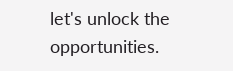let's unlock the opportunities.